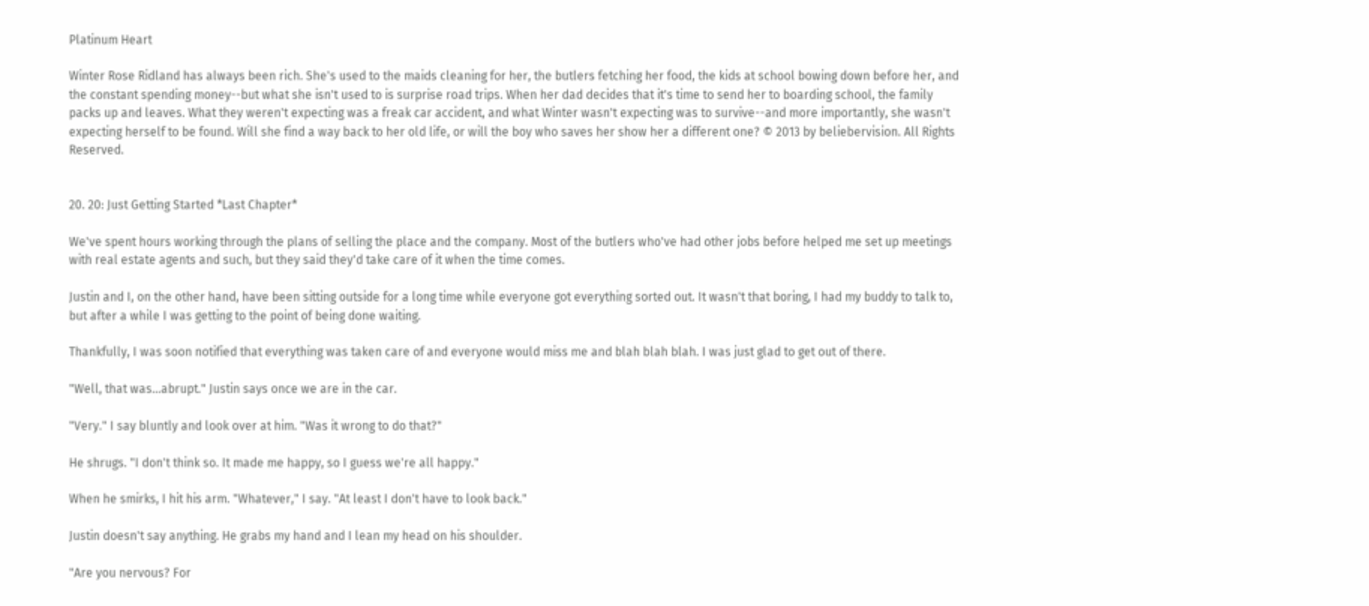Platinum Heart

Winter Rose Ridland has always been rich. She's used to the maids cleaning for her, the butlers fetching her food, the kids at school bowing down before her, and the constant spending money--but what she isn't used to is surprise road trips. When her dad decides that it's time to send her to boarding school, the family packs up and leaves. What they weren't expecting was a freak car accident, and what Winter wasn't expecting was to survive--and more importantly, she wasn't expecting herself to be found. Will she find a way back to her old life, or will the boy who saves her show her a different one? © 2013 by beliebervision. All Rights Reserved.


20. 20: Just Getting Started *Last Chapter*

We've spent hours working through the plans of selling the place and the company. Most of the butlers who've had other jobs before helped me set up meetings with real estate agents and such, but they said they'd take care of it when the time comes.

Justin and I, on the other hand, have been sitting outside for a long time while everyone got everything sorted out. It wasn't that boring, I had my buddy to talk to, but after a while I was getting to the point of being done waiting.

Thankfully, I was soon notified that everything was taken care of and everyone would miss me and blah blah blah. I was just glad to get out of there.

"Well, that was...abrupt." Justin says once we are in the car.

"Very." I say bluntly and look over at him. "Was it wrong to do that?"

He shrugs. "I don't think so. It made me happy, so I guess we're all happy."

When he smirks, I hit his arm. "Whatever," I say. "At least I don't have to look back."

Justin doesn't say anything. He grabs my hand and I lean my head on his shoulder.

"Are you nervous? For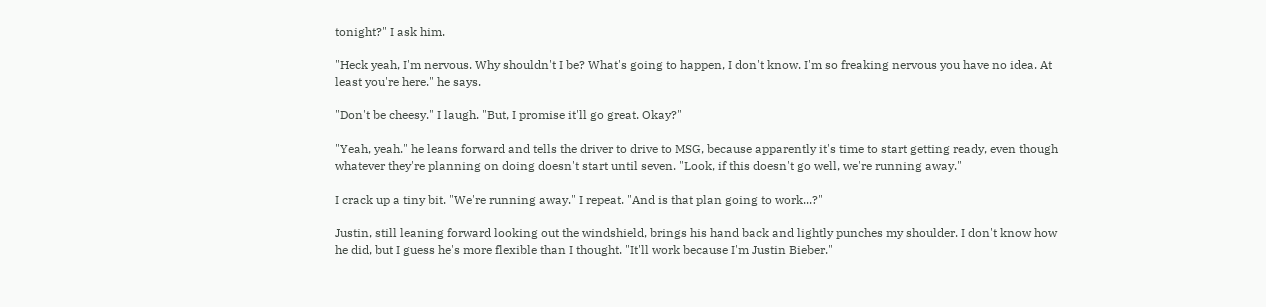tonight?" I ask him.

"Heck yeah, I'm nervous. Why shouldn't I be? What's going to happen, I don't know. I'm so freaking nervous you have no idea. At least you're here." he says.

"Don't be cheesy." I laugh. "But, I promise it'll go great. Okay?"

"Yeah, yeah." he leans forward and tells the driver to drive to MSG, because apparently it's time to start getting ready, even though whatever they're planning on doing doesn't start until seven. "Look, if this doesn't go well, we're running away."

I crack up a tiny bit. "We're running away." I repeat. "And is that plan going to work...?"

Justin, still leaning forward looking out the windshield, brings his hand back and lightly punches my shoulder. I don't know how he did, but I guess he's more flexible than I thought. "It'll work because I'm Justin Bieber."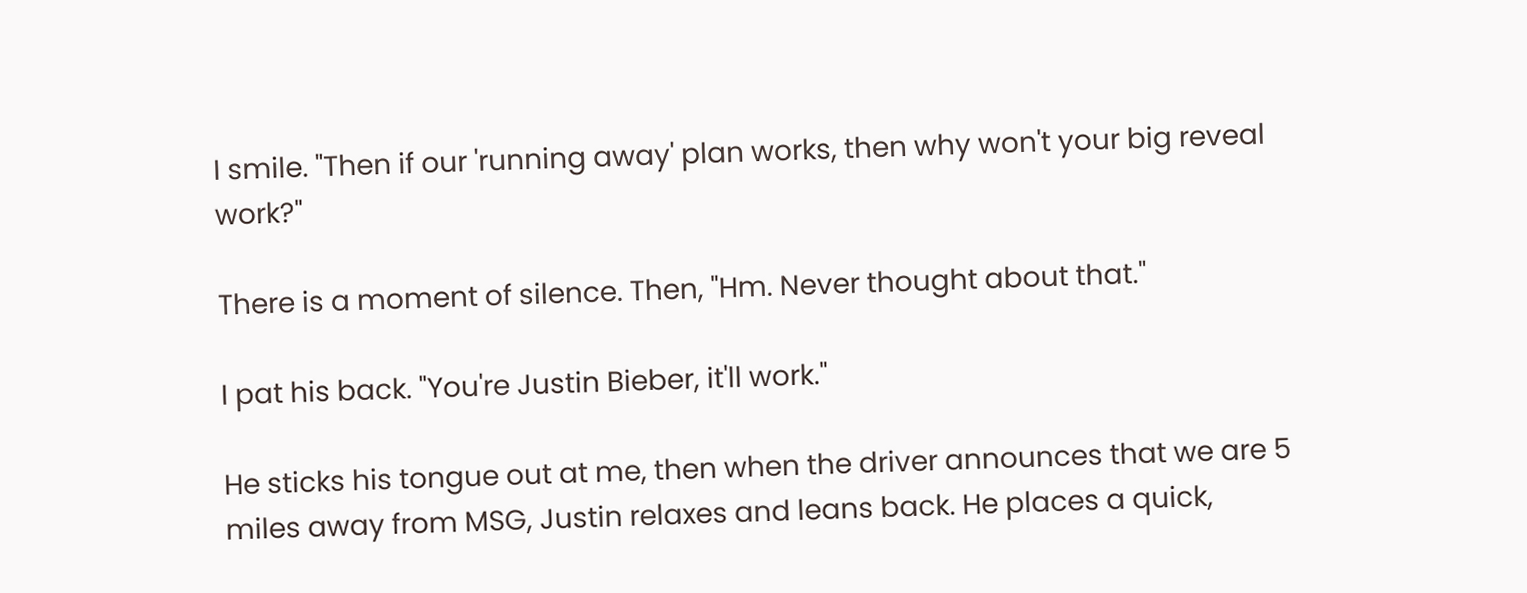I smile. "Then if our 'running away' plan works, then why won't your big reveal work?"

There is a moment of silence. Then, "Hm. Never thought about that."

I pat his back. "You're Justin Bieber, it'll work."

He sticks his tongue out at me, then when the driver announces that we are 5 miles away from MSG, Justin relaxes and leans back. He places a quick,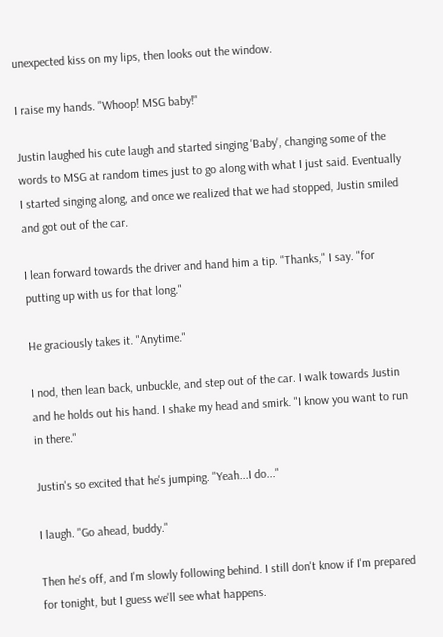unexpected kiss on my lips, then looks out the window.

I raise my hands. "Whoop! MSG baby!"

Justin laughed his cute laugh and started singing 'Baby', changing some of the words to MSG at random times just to go along with what I just said. Eventually I started singing along, and once we realized that we had stopped, Justin smiled and got out of the car.

I lean forward towards the driver and hand him a tip. "Thanks," I say. "for putting up with us for that long."

He graciously takes it. "Anytime."

I nod, then lean back, unbuckle, and step out of the car. I walk towards Justin and he holds out his hand. I shake my head and smirk. "I know you want to run in there."

Justin's so excited that he's jumping. "Yeah...I do..."

I laugh. "Go ahead, buddy."

Then he's off, and I'm slowly following behind. I still don't know if I'm prepared for tonight, but I guess we'll see what happens.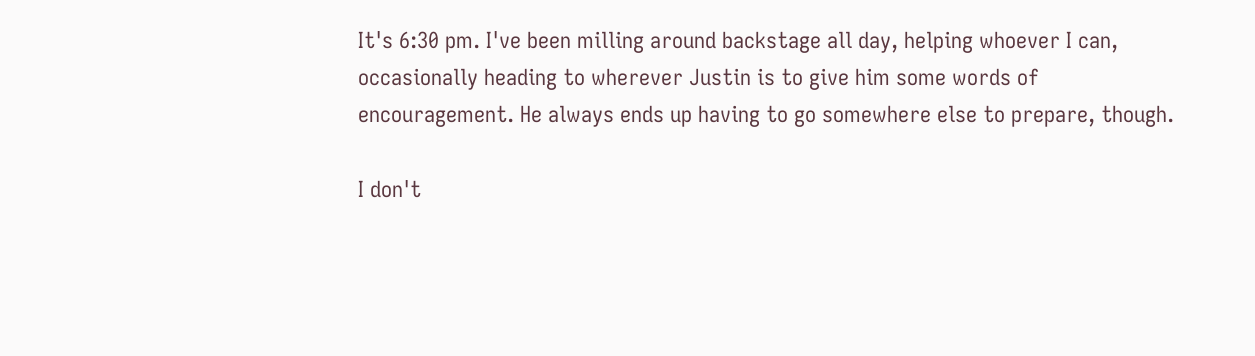It's 6:30 pm. I've been milling around backstage all day, helping whoever I can, occasionally heading to wherever Justin is to give him some words of encouragement. He always ends up having to go somewhere else to prepare, though.

I don't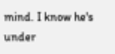mind. I know he's under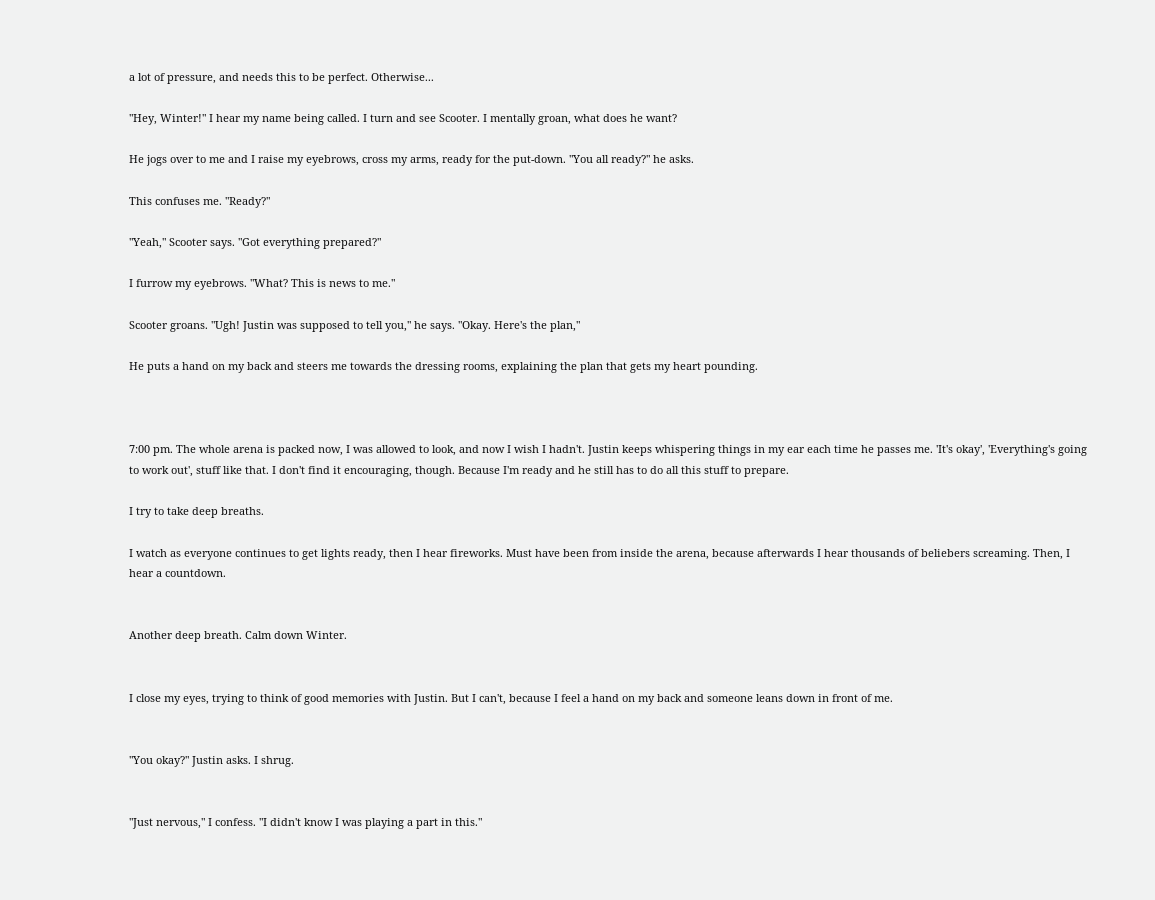a lot of pressure, and needs this to be perfect. Otherwise...

"Hey, Winter!" I hear my name being called. I turn and see Scooter. I mentally groan, what does he want?

He jogs over to me and I raise my eyebrows, cross my arms, ready for the put-down. "You all ready?" he asks.

This confuses me. "Ready?"

"Yeah," Scooter says. "Got everything prepared?"

I furrow my eyebrows. "What? This is news to me."

Scooter groans. "Ugh! Justin was supposed to tell you," he says. "Okay. Here's the plan,"

He puts a hand on my back and steers me towards the dressing rooms, explaining the plan that gets my heart pounding.



7:00 pm. The whole arena is packed now, I was allowed to look, and now I wish I hadn't. Justin keeps whispering things in my ear each time he passes me. 'It's okay', 'Everything's going to work out', stuff like that. I don't find it encouraging, though. Because I'm ready and he still has to do all this stuff to prepare.

I try to take deep breaths.

I watch as everyone continues to get lights ready, then I hear fireworks. Must have been from inside the arena, because afterwards I hear thousands of beliebers screaming. Then, I hear a countdown.


Another deep breath. Calm down Winter.


I close my eyes, trying to think of good memories with Justin. But I can't, because I feel a hand on my back and someone leans down in front of me.


"You okay?" Justin asks. I shrug.


"Just nervous," I confess. "I didn't know I was playing a part in this."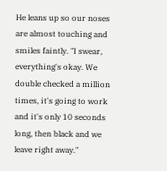He leans up so our noses are almost touching and smiles faintly. "I swear, everything's okay. We double checked a million times, it's going to work and it's only 10 seconds long, then black and we leave right away."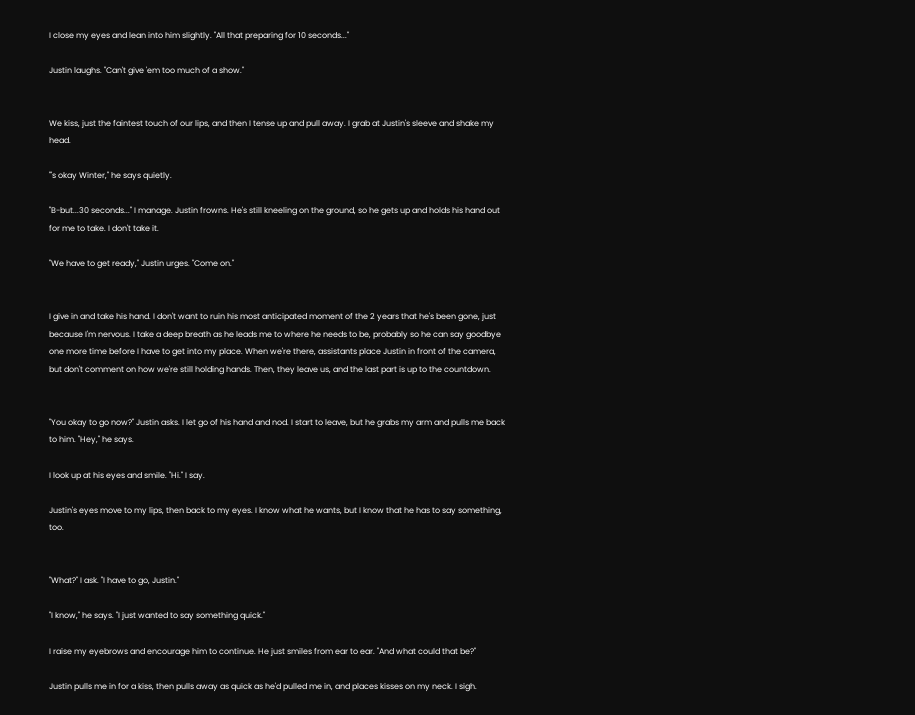I close my eyes and lean into him slightly. "All that preparing for 10 seconds..."

Justin laughs. "Can't give 'em too much of a show."


We kiss, just the faintest touch of our lips, and then I tense up and pull away. I grab at Justin's sleeve and shake my head.

"'s okay Winter," he says quietly.

"B-but...30 seconds..." I manage. Justin frowns. He's still kneeling on the ground, so he gets up and holds his hand out for me to take. I don't take it.

"We have to get ready," Justin urges. "Come on."


I give in and take his hand. I don't want to ruin his most anticipated moment of the 2 years that he's been gone, just because I'm nervous. I take a deep breath as he leads me to where he needs to be, probably so he can say goodbye one more time before I have to get into my place. When we're there, assistants place Justin in front of the camera, but don't comment on how we're still holding hands. Then, they leave us, and the last part is up to the countdown.


"You okay to go now?" Justin asks. I let go of his hand and nod. I start to leave, but he grabs my arm and pulls me back to him. "Hey," he says.

I look up at his eyes and smile. "Hi." I say.

Justin's eyes move to my lips, then back to my eyes. I know what he wants, but I know that he has to say something, too.


"What?" I ask. "I have to go, Justin."

"I know," he says. "I just wanted to say something quick."

I raise my eyebrows and encourage him to continue. He just smiles from ear to ear. "And what could that be?"

Justin pulls me in for a kiss, then pulls away as quick as he'd pulled me in, and places kisses on my neck. I sigh.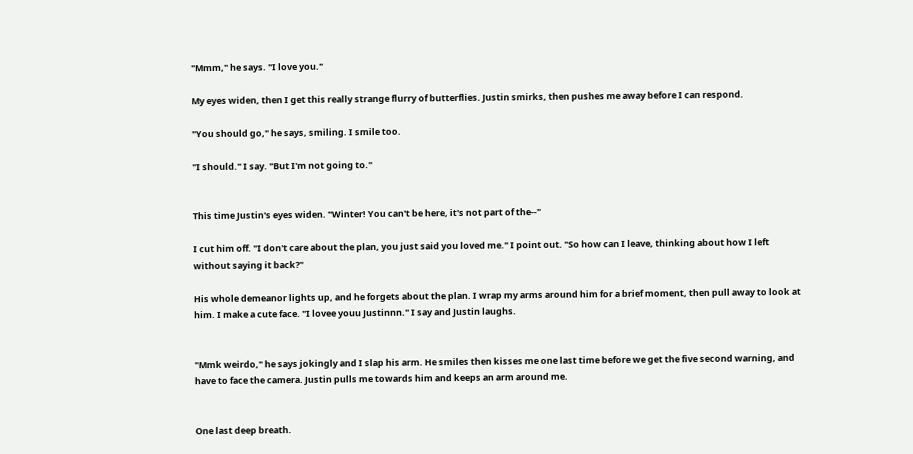"Mmm," he says. "I love you."

My eyes widen, then I get this really strange flurry of butterflies. Justin smirks, then pushes me away before I can respond.

"You should go," he says, smiling. I smile too.

"I should." I say. "But I'm not going to."


This time Justin's eyes widen. "Winter! You can't be here, it's not part of the--"

I cut him off. "I don't care about the plan, you just said you loved me." I point out. "So how can I leave, thinking about how I left without saying it back?"

His whole demeanor lights up, and he forgets about the plan. I wrap my arms around him for a brief moment, then pull away to look at him. I make a cute face. "I lovee youu Justinnn." I say and Justin laughs.


"Mmk weirdo," he says jokingly and I slap his arm. He smiles then kisses me one last time before we get the five second warning, and have to face the camera. Justin pulls me towards him and keeps an arm around me.


One last deep breath.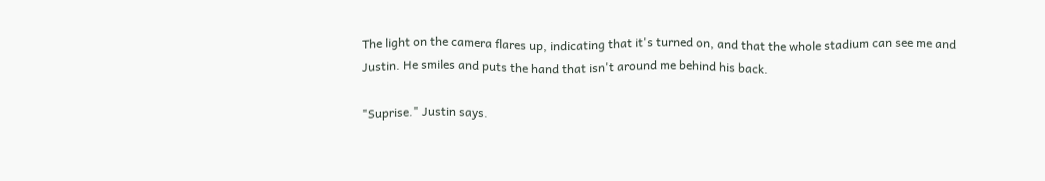The light on the camera flares up, indicating that it's turned on, and that the whole stadium can see me and Justin. He smiles and puts the hand that isn't around me behind his back.

"Suprise." Justin says.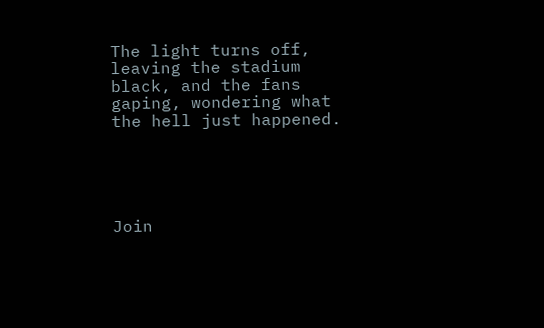The light turns off, leaving the stadium black, and the fans gaping, wondering what the hell just happened.





Join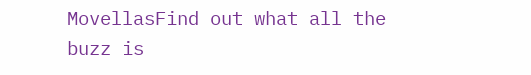MovellasFind out what all the buzz is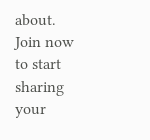about. Join now to start sharing your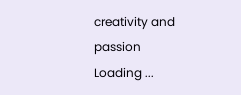creativity and passion
Loading ...